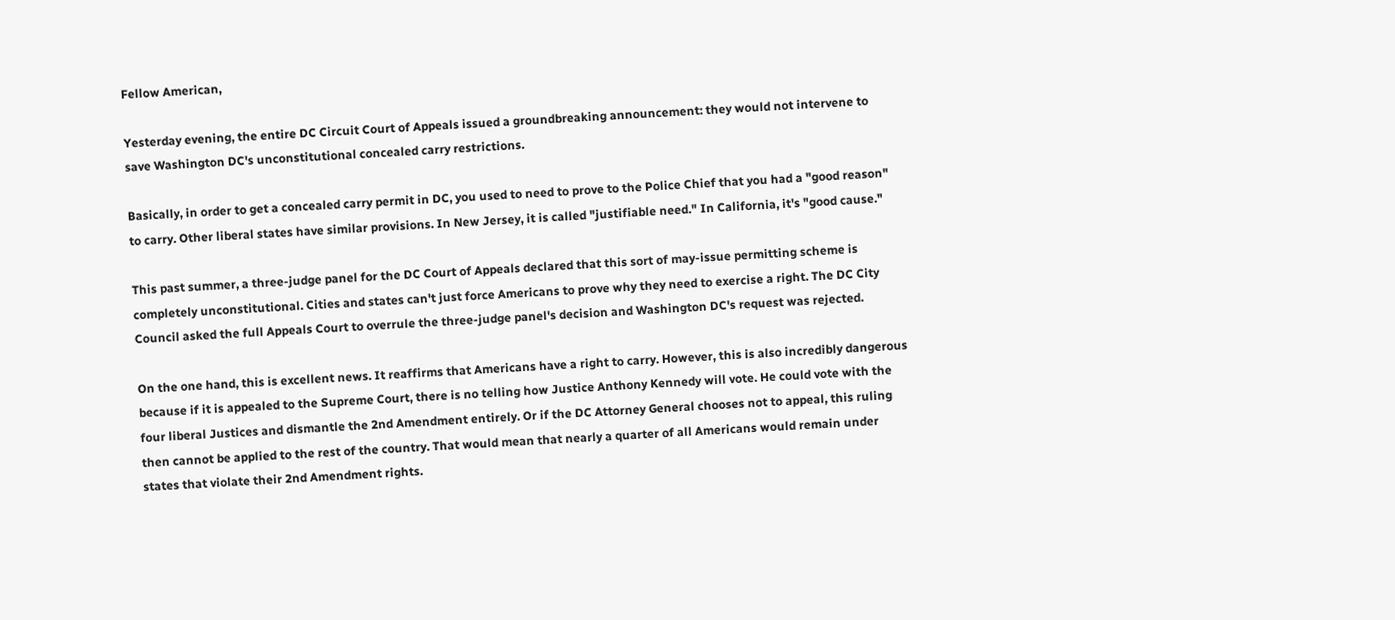Fellow American,

Yesterday evening, the entire DC Circuit Court of Appeals issued a groundbreaking announcement: they would not intervene to save Washington DC's unconstitutional concealed carry restrictions.

Basically, in order to get a concealed carry permit in DC, you used to need to prove to the Police Chief that you had a "good reason" to carry. Other liberal states have similar provisions. In New Jersey, it is called "justifiable need." In California, it's "good cause."

This past summer, a three-judge panel for the DC Court of Appeals declared that this sort of may-issue permitting scheme is completely unconstitutional. Cities and states can't just force Americans to prove why they need to exercise a right. The DC City Council asked the full Appeals Court to overrule the three-judge panel's decision and Washington DC's request was rejected.

On the one hand, this is excellent news. It reaffirms that Americans have a right to carry. However, this is also incredibly dangerous because if it is appealed to the Supreme Court, there is no telling how Justice Anthony Kennedy will vote. He could vote with the four liberal Justices and dismantle the 2nd Amendment entirely. Or if the DC Attorney General chooses not to appeal, this ruling then cannot be applied to the rest of the country. That would mean that nearly a quarter of all Americans would remain under states that violate their 2nd Amendment rights.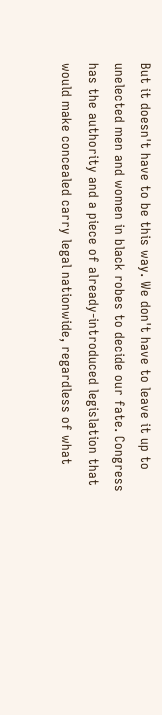But it doesn't have to be this way. We don't have to leave it up to unelected men and women in black robes to decide our fate. Congress has the authority and a piece of already-introduced legislation that would make concealed carry legal nationwide, regardless of what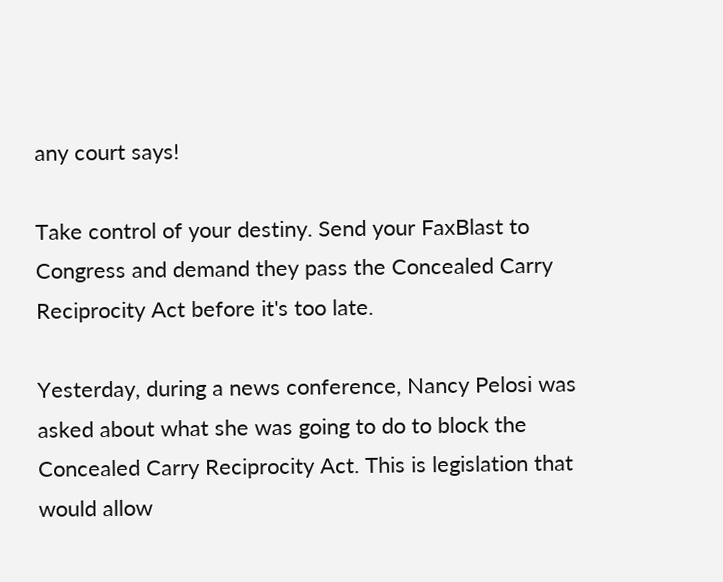any court says!

Take control of your destiny. Send your FaxBlast to Congress and demand they pass the Concealed Carry Reciprocity Act before it's too late.

Yesterday, during a news conference, Nancy Pelosi was asked about what she was going to do to block the Concealed Carry Reciprocity Act. This is legislation that would allow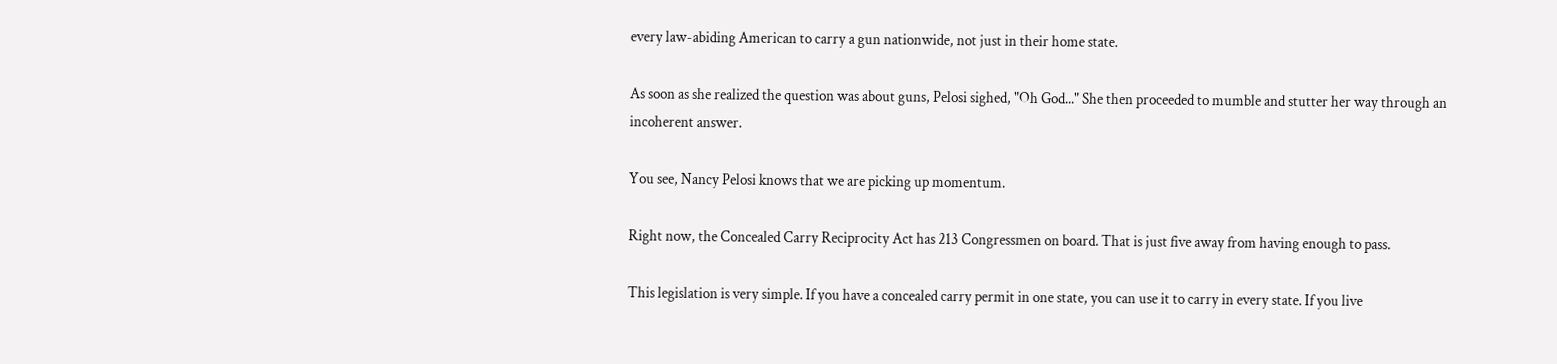every law-abiding American to carry a gun nationwide, not just in their home state.

As soon as she realized the question was about guns, Pelosi sighed, "Oh God..." She then proceeded to mumble and stutter her way through an incoherent answer.

You see, Nancy Pelosi knows that we are picking up momentum.

Right now, the Concealed Carry Reciprocity Act has 213 Congressmen on board. That is just five away from having enough to pass.

This legislation is very simple. If you have a concealed carry permit in one state, you can use it to carry in every state. If you live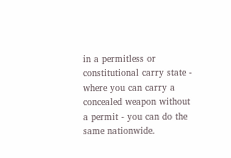in a permitless or constitutional carry state - where you can carry a concealed weapon without a permit - you can do the same nationwide.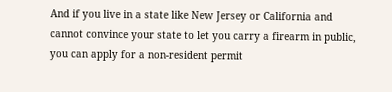And if you live in a state like New Jersey or California and cannot convince your state to let you carry a firearm in public, you can apply for a non-resident permit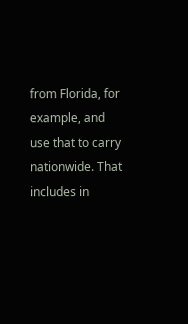from Florida, for example, and use that to carry nationwide. That includes in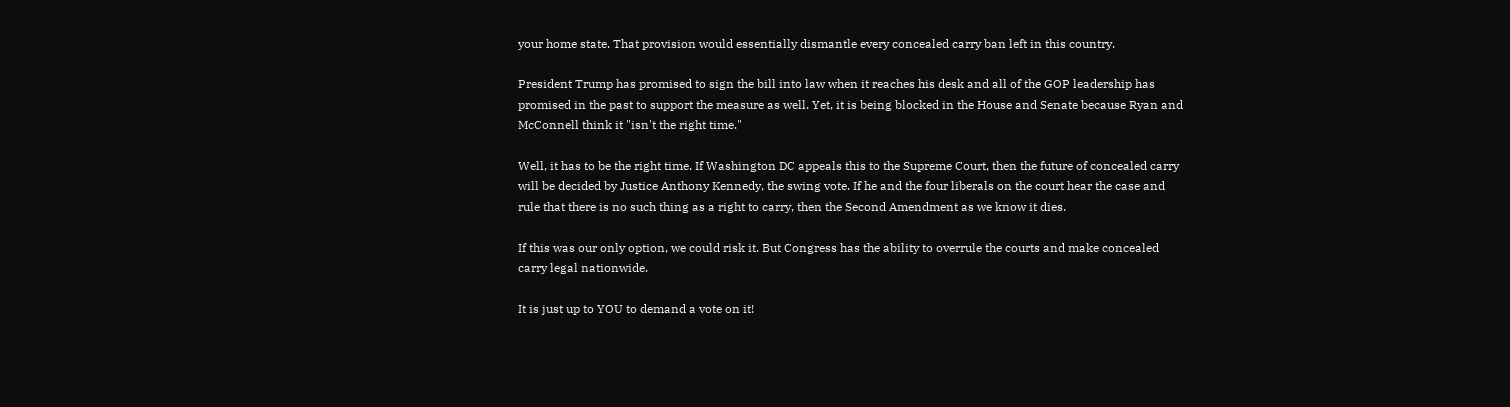your home state. That provision would essentially dismantle every concealed carry ban left in this country.

President Trump has promised to sign the bill into law when it reaches his desk and all of the GOP leadership has promised in the past to support the measure as well. Yet, it is being blocked in the House and Senate because Ryan and McConnell think it "isn't the right time."

Well, it has to be the right time. If Washington DC appeals this to the Supreme Court, then the future of concealed carry will be decided by Justice Anthony Kennedy, the swing vote. If he and the four liberals on the court hear the case and rule that there is no such thing as a right to carry, then the Second Amendment as we know it dies.

If this was our only option, we could risk it. But Congress has the ability to overrule the courts and make concealed carry legal nationwide.

It is just up to YOU to demand a vote on it!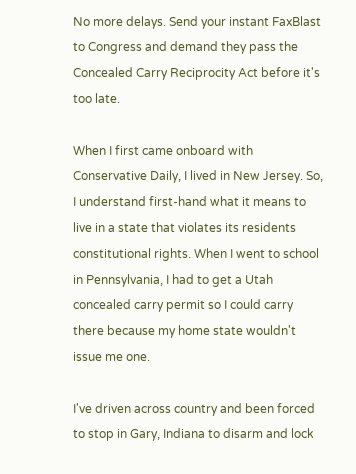No more delays. Send your instant FaxBlast to Congress and demand they pass the Concealed Carry Reciprocity Act before it's too late.

When I first came onboard with Conservative Daily, I lived in New Jersey. So, I understand first-hand what it means to live in a state that violates its residents constitutional rights. When I went to school in Pennsylvania, I had to get a Utah concealed carry permit so I could carry there because my home state wouldn't issue me one.

I've driven across country and been forced to stop in Gary, Indiana to disarm and lock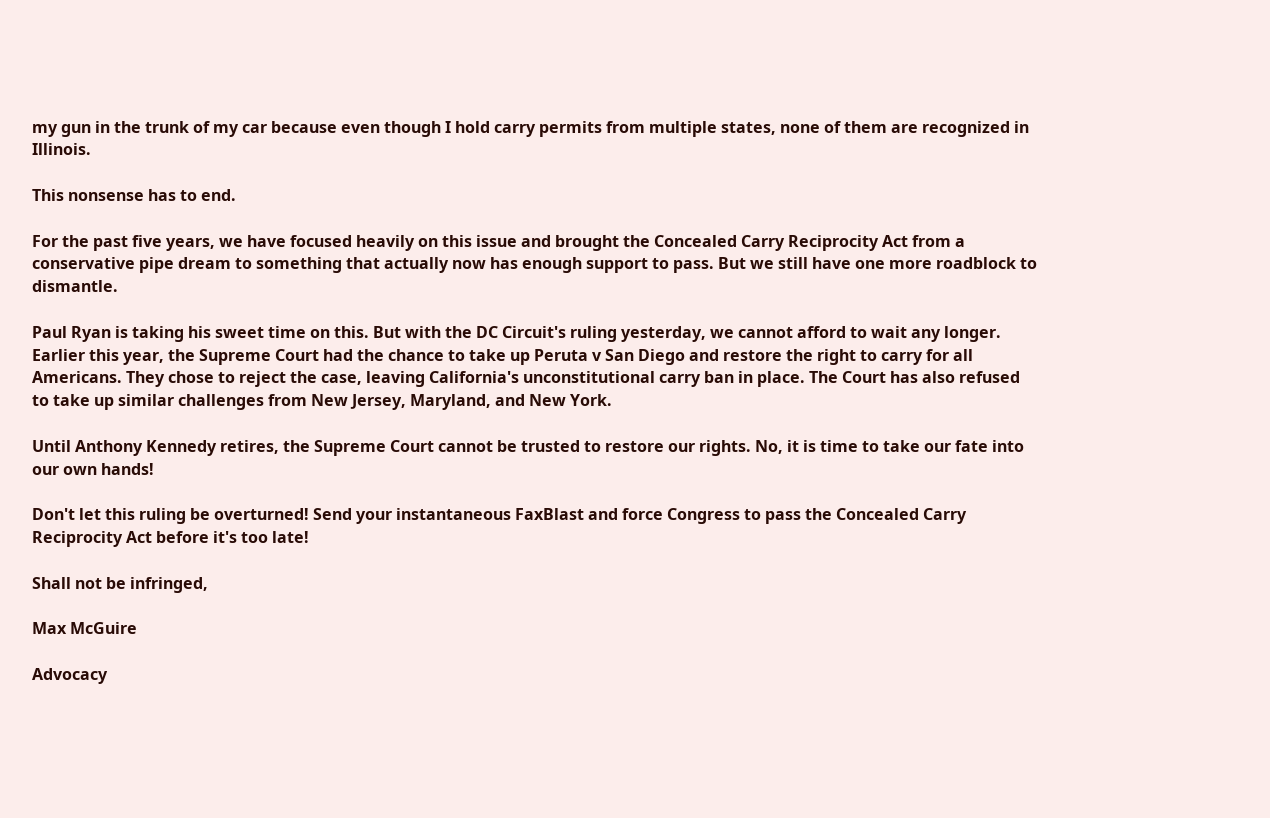my gun in the trunk of my car because even though I hold carry permits from multiple states, none of them are recognized in Illinois.

This nonsense has to end.

For the past five years, we have focused heavily on this issue and brought the Concealed Carry Reciprocity Act from a conservative pipe dream to something that actually now has enough support to pass. But we still have one more roadblock to dismantle.

Paul Ryan is taking his sweet time on this. But with the DC Circuit's ruling yesterday, we cannot afford to wait any longer. Earlier this year, the Supreme Court had the chance to take up Peruta v San Diego and restore the right to carry for all Americans. They chose to reject the case, leaving California's unconstitutional carry ban in place. The Court has also refused to take up similar challenges from New Jersey, Maryland, and New York.

Until Anthony Kennedy retires, the Supreme Court cannot be trusted to restore our rights. No, it is time to take our fate into our own hands!

Don't let this ruling be overturned! Send your instantaneous FaxBlast and force Congress to pass the Concealed Carry Reciprocity Act before it's too late!

Shall not be infringed,

Max McGuire

Advocacy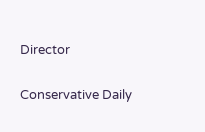Director

Conservative Daily